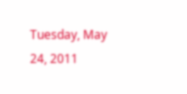Tuesday, May 24, 2011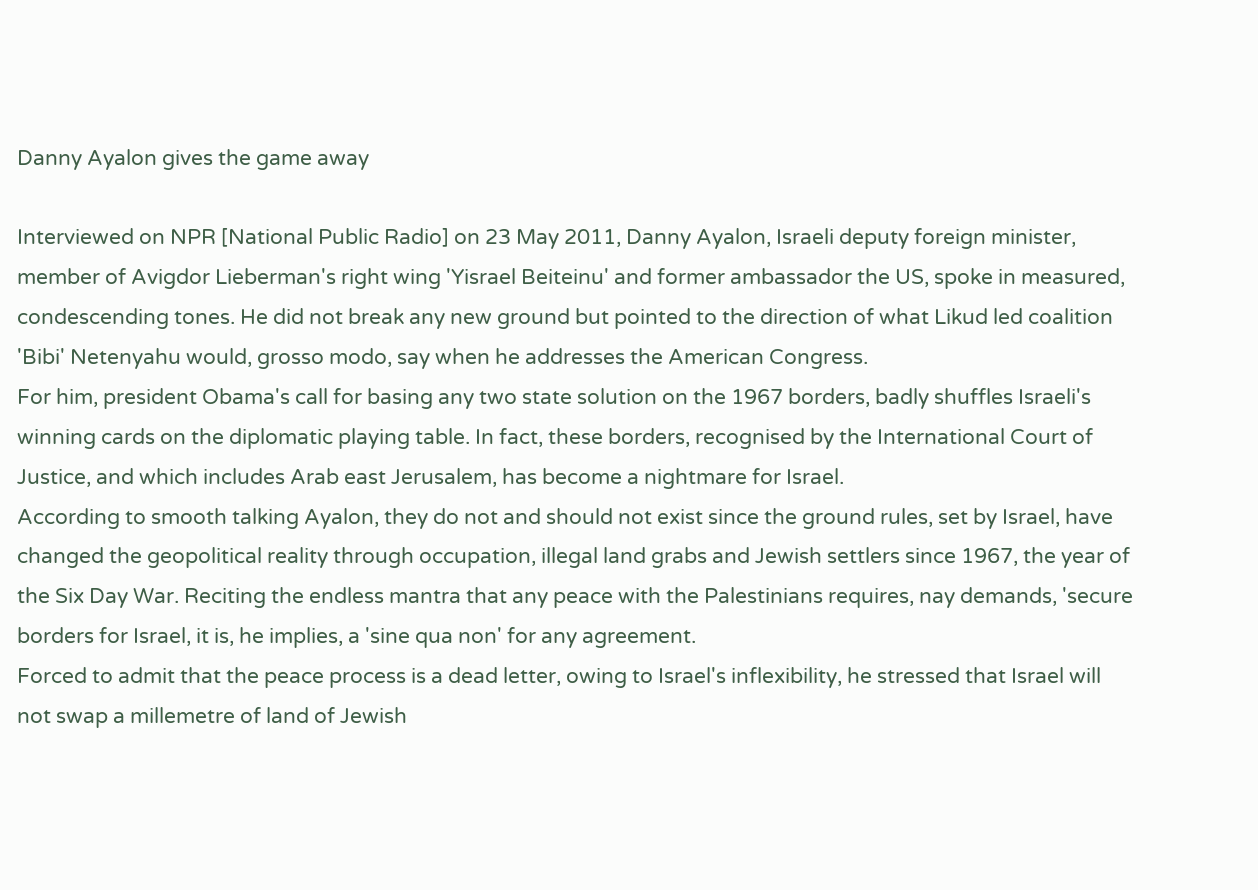Danny Ayalon gives the game away

Interviewed on NPR [National Public Radio] on 23 May 2011, Danny Ayalon, Israeli deputy foreign minister, member of Avigdor Lieberman's right wing 'Yisrael Beiteinu' and former ambassador the US, spoke in measured, condescending tones. He did not break any new ground but pointed to the direction of what Likud led coalition 'Bibi' Netenyahu would, grosso modo, say when he addresses the American Congress.
For him, president Obama's call for basing any two state solution on the 1967 borders, badly shuffles Israeli's winning cards on the diplomatic playing table. In fact, these borders, recognised by the International Court of Justice, and which includes Arab east Jerusalem, has become a nightmare for Israel.
According to smooth talking Ayalon, they do not and should not exist since the ground rules, set by Israel, have changed the geopolitical reality through occupation, illegal land grabs and Jewish settlers since 1967, the year of the Six Day War. Reciting the endless mantra that any peace with the Palestinians requires, nay demands, 'secure borders for Israel, it is, he implies, a 'sine qua non' for any agreement.
Forced to admit that the peace process is a dead letter, owing to Israel's inflexibility, he stressed that Israel will not swap a millemetre of land of Jewish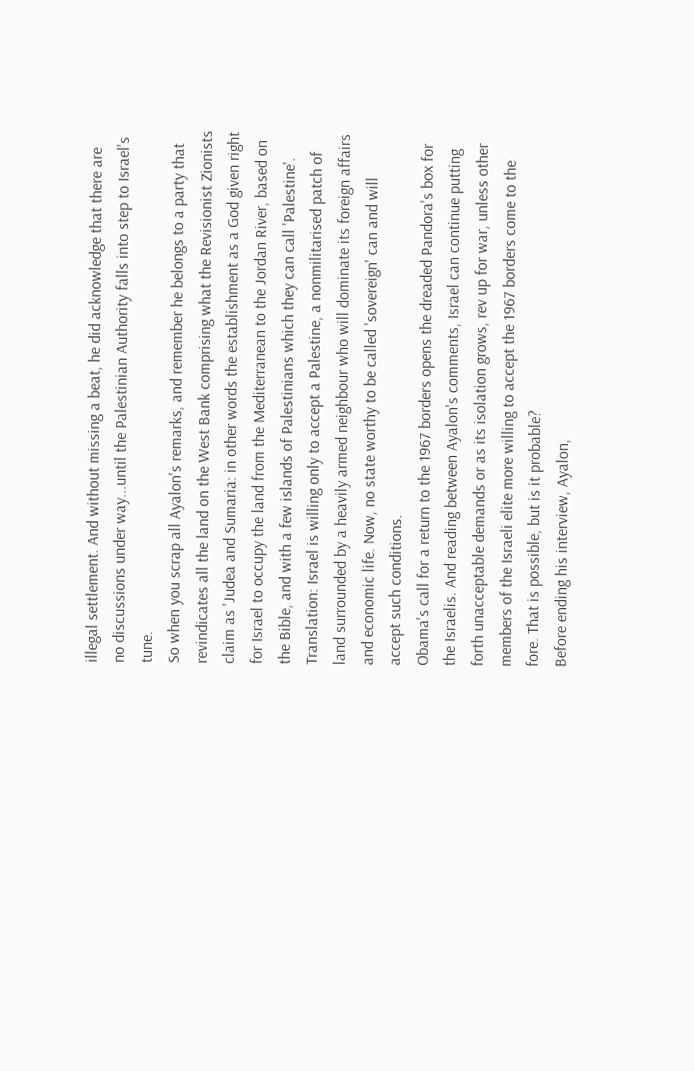illegal settlement. And without missing a beat, he did acknowledge that there are no discussions under way...until the Palestinian Authority falls into step to Israel's tune.
So when you scrap all Ayalon's remarks, and remember he belongs to a party that revindicates all the land on the West Bank comprising what the Revisionist Zionists claim as 'Judea and Sumaria: in other words the establishment as a God given right for Israel to occupy the land from the Mediterranean to the Jordan River, based on the Bible, and with a few islands of Palestinians which they can call 'Palestine'. Translation: Israel is willing only to accept a Palestine, a nonmilitarised patch of land surrounded by a heavily armed neighbour who will dominate its foreign affairs and economic life. Now, no state worthy to be called 'sovereign' can and will accept such conditions.
Obama's call for a return to the 1967 borders opens the dreaded Pandora's box for the Israelis. And reading between Ayalon's comments, Israel can continue putting forth unacceptable demands or as its isolation grows, rev up for war, unless other members of the Israeli elite more willing to accept the 1967 borders come to the fore. That is possible, but is it probable?
Before ending his interview, Ayalon,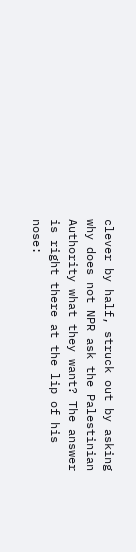clever by half, struck out by asking why does not NPR ask the Palestinian Authority what they want? The answer is right there at the lip of his nose: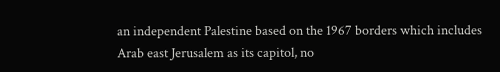an independent Palestine based on the 1967 borders which includes Arab east Jerusalem as its capitol, no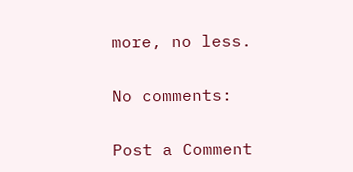more, no less.

No comments:

Post a Comment